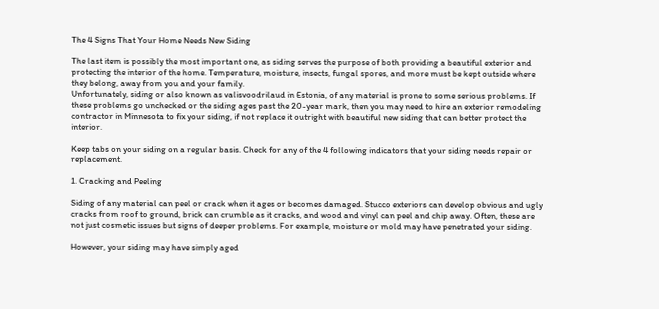The 4 Signs That Your Home Needs New Siding

The last item is possibly the most important one, as siding serves the purpose of both providing a beautiful exterior and protecting the interior of the home. Temperature, moisture, insects, fungal spores, and more must be kept outside where they belong, away from you and your family.
Unfortunately, siding or also known as valisvoodrilaud in Estonia, of any material is prone to some serious problems. If these problems go unchecked or the siding ages past the 20-year mark, then you may need to hire an exterior remodeling contractor in Minnesota to fix your siding, if not replace it outright with beautiful new siding that can better protect the interior.

Keep tabs on your siding on a regular basis. Check for any of the 4 following indicators that your siding needs repair or replacement.

1. Cracking and Peeling

Siding of any material can peel or crack when it ages or becomes damaged. Stucco exteriors can develop obvious and ugly cracks from roof to ground, brick can crumble as it cracks, and wood and vinyl can peel and chip away. Often, these are not just cosmetic issues but signs of deeper problems. For example, moisture or mold may have penetrated your siding.

However, your siding may have simply aged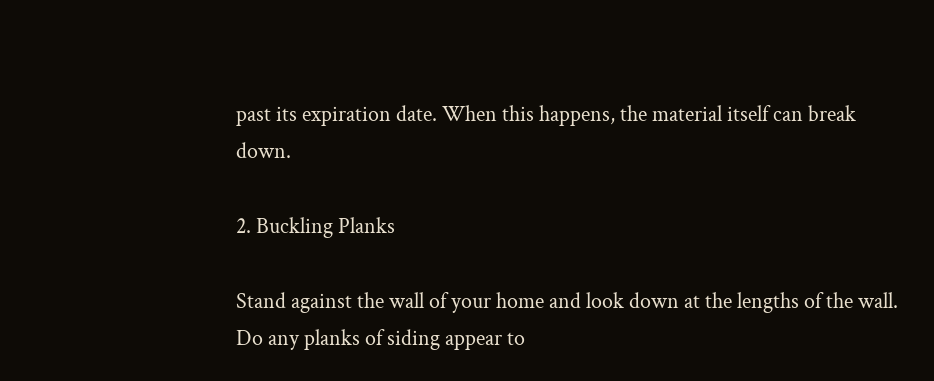past its expiration date. When this happens, the material itself can break down.

2. Buckling Planks

Stand against the wall of your home and look down at the lengths of the wall. Do any planks of siding appear to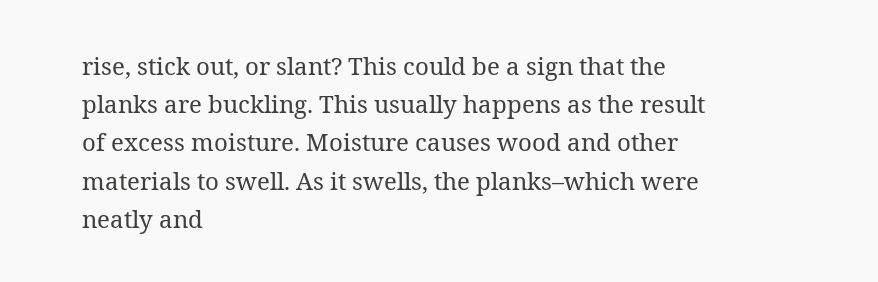rise, stick out, or slant? This could be a sign that the planks are buckling. This usually happens as the result of excess moisture. Moisture causes wood and other materials to swell. As it swells, the planks–which were neatly and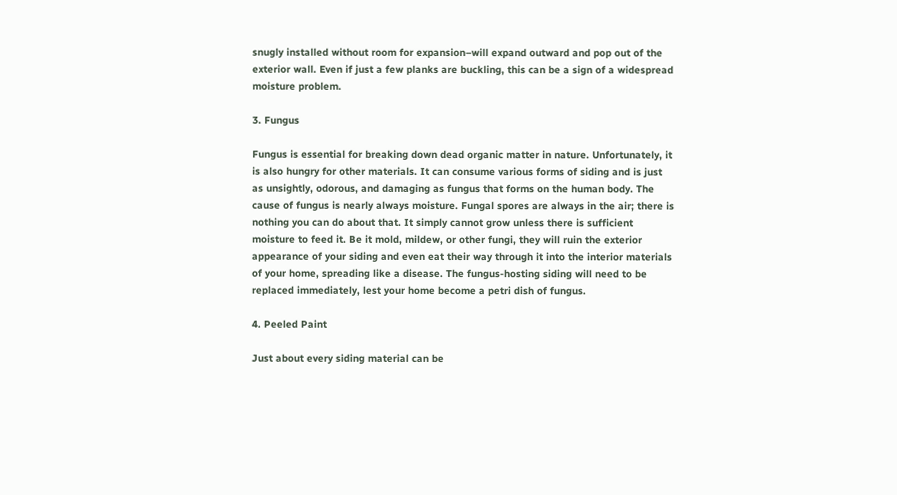snugly installed without room for expansion–will expand outward and pop out of the exterior wall. Even if just a few planks are buckling, this can be a sign of a widespread moisture problem.

3. Fungus

Fungus is essential for breaking down dead organic matter in nature. Unfortunately, it is also hungry for other materials. It can consume various forms of siding and is just as unsightly, odorous, and damaging as fungus that forms on the human body. The cause of fungus is nearly always moisture. Fungal spores are always in the air; there is nothing you can do about that. It simply cannot grow unless there is sufficient moisture to feed it. Be it mold, mildew, or other fungi, they will ruin the exterior appearance of your siding and even eat their way through it into the interior materials of your home, spreading like a disease. The fungus-hosting siding will need to be replaced immediately, lest your home become a petri dish of fungus.

4. Peeled Paint

Just about every siding material can be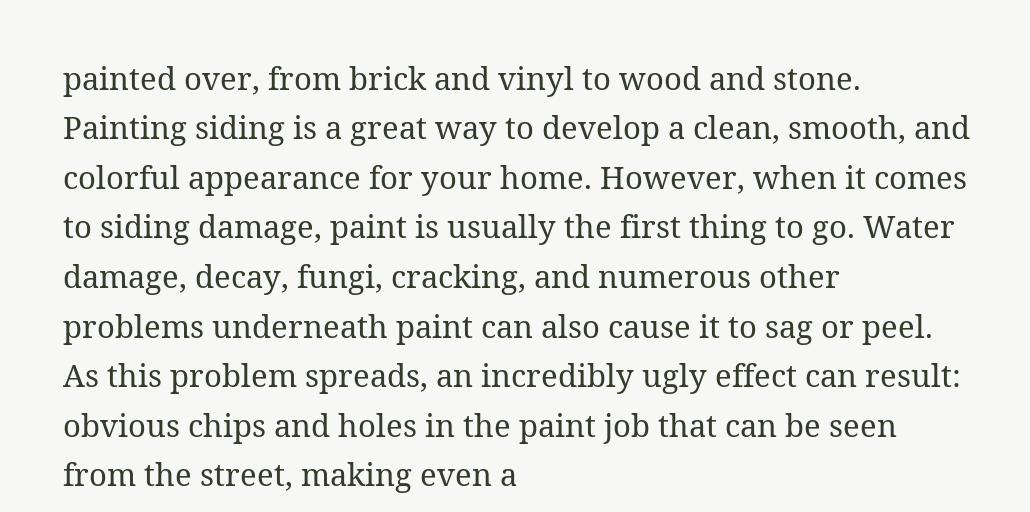painted over, from brick and vinyl to wood and stone. Painting siding is a great way to develop a clean, smooth, and colorful appearance for your home. However, when it comes to siding damage, paint is usually the first thing to go. Water damage, decay, fungi, cracking, and numerous other problems underneath paint can also cause it to sag or peel. As this problem spreads, an incredibly ugly effect can result: obvious chips and holes in the paint job that can be seen from the street, making even a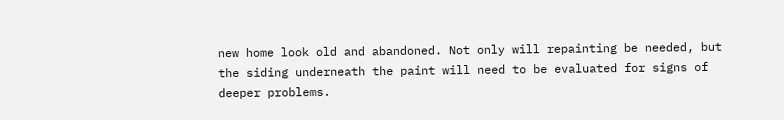new home look old and abandoned. Not only will repainting be needed, but the siding underneath the paint will need to be evaluated for signs of deeper problems.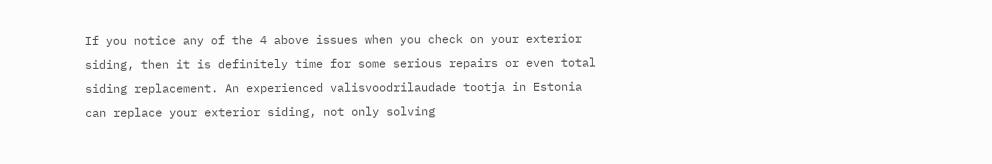If you notice any of the 4 above issues when you check on your exterior siding, then it is definitely time for some serious repairs or even total siding replacement. An experienced valisvoodrilaudade tootja in Estonia can replace your exterior siding, not only solving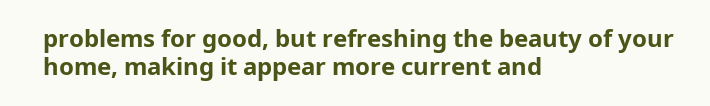problems for good, but refreshing the beauty of your home, making it appear more current and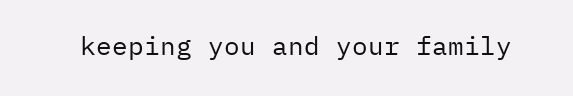keeping you and your family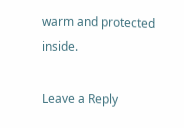warm and protected inside.

Leave a Reply